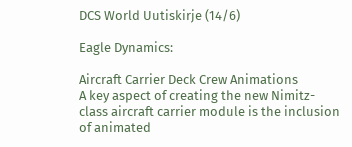DCS World Uutiskirje (14/6)

Eagle Dynamics:

Aircraft Carrier Deck Crew Animations
A key aspect of creating the new Nimitz-class aircraft carrier module is the inclusion of animated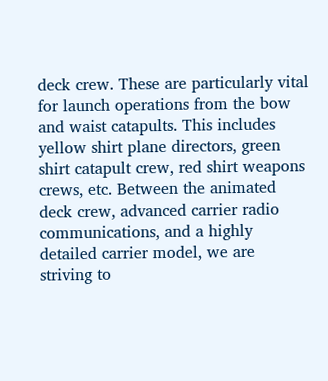deck crew. These are particularly vital for launch operations from the bow and waist catapults. This includes yellow shirt plane directors, green shirt catapult crew, red shirt weapons crews, etc. Between the animated deck crew, advanced carrier radio communications, and a highly detailed carrier model, we are striving to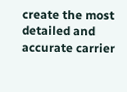create the most detailed and accurate carrier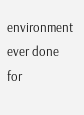environment ever done for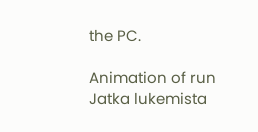the PC.

Animation of run
Jatka lukemista